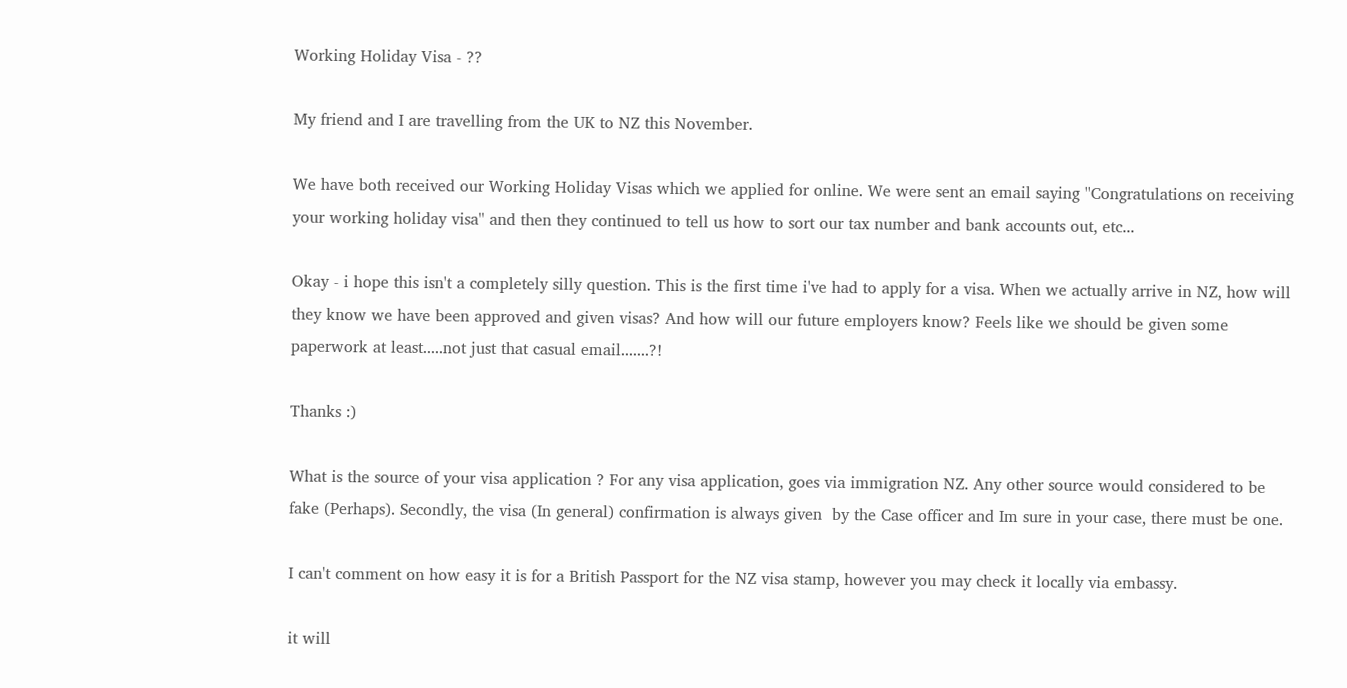Working Holiday Visa - ??

My friend and I are travelling from the UK to NZ this November.

We have both received our Working Holiday Visas which we applied for online. We were sent an email saying ''Congratulations on receiving your working holiday visa'' and then they continued to tell us how to sort our tax number and bank accounts out, etc...

Okay - i hope this isn't a completely silly question. This is the first time i've had to apply for a visa. When we actually arrive in NZ, how will they know we have been approved and given visas? And how will our future employers know? Feels like we should be given some paperwork at least.....not just that casual email.......?!

Thanks :)

What is the source of your visa application ? For any visa application, goes via immigration NZ. Any other source would considered to be fake (Perhaps). Secondly, the visa (In general) confirmation is always given  by the Case officer and Im sure in your case, there must be one.

I can't comment on how easy it is for a British Passport for the NZ visa stamp, however you may check it locally via embassy.

it will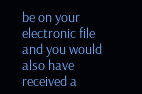be on your electronic file and you would also have received a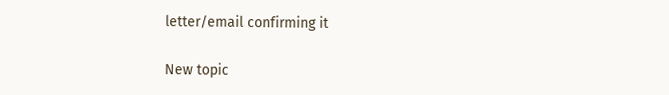letter/email confirming it

New topic